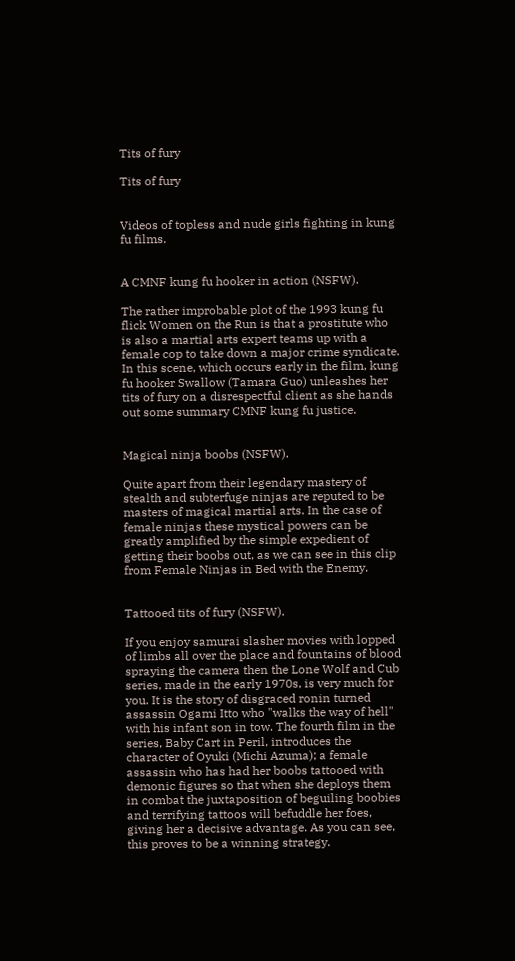Tits of fury

Tits of fury


Videos of topless and nude girls fighting in kung fu films.


A CMNF kung fu hooker in action (NSFW).

The rather improbable plot of the 1993 kung fu flick Women on the Run is that a prostitute who is also a martial arts expert teams up with a female cop to take down a major crime syndicate. In this scene, which occurs early in the film, kung fu hooker Swallow (Tamara Guo) unleashes her tits of fury on a disrespectful client as she hands out some summary CMNF kung fu justice.


Magical ninja boobs (NSFW).

Quite apart from their legendary mastery of stealth and subterfuge ninjas are reputed to be masters of magical martial arts. In the case of female ninjas these mystical powers can be greatly amplified by the simple expedient of getting their boobs out, as we can see in this clip from Female Ninjas in Bed with the Enemy.


Tattooed tits of fury (NSFW).

If you enjoy samurai slasher movies with lopped of limbs all over the place and fountains of blood spraying the camera then the Lone Wolf and Cub series, made in the early 1970s, is very much for you. It is the story of disgraced ronin turned assassin Ogami Itto who "walks the way of hell" with his infant son in tow. The fourth film in the series, Baby Cart in Peril, introduces the character of Oyuki (Michi Azuma); a female assassin who has had her boobs tattooed with demonic figures so that when she deploys them in combat the juxtaposition of beguiling boobies and terrifying tattoos will befuddle her foes, giving her a decisive advantage. As you can see, this proves to be a winning strategy.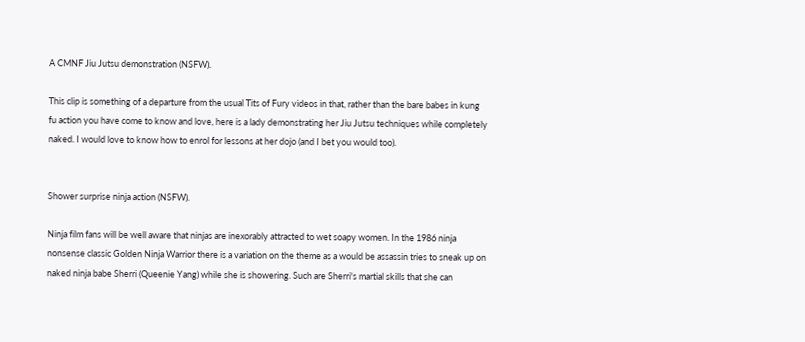A CMNF Jiu Jutsu demonstration (NSFW).

This clip is something of a departure from the usual Tits of Fury videos in that, rather than the bare babes in kung fu action you have come to know and love, here is a lady demonstrating her Jiu Jutsu techniques while completely naked. I would love to know how to enrol for lessons at her dojo (and I bet you would too).


Shower surprise ninja action (NSFW).

Ninja film fans will be well aware that ninjas are inexorably attracted to wet soapy women. In the 1986 ninja nonsense classic Golden Ninja Warrior there is a variation on the theme as a would be assassin tries to sneak up on naked ninja babe Sherri (Queenie Yang) while she is showering. Such are Sherri's martial skills that she can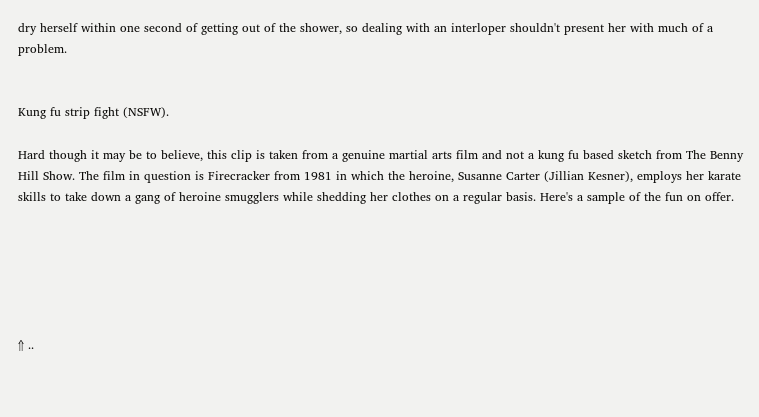dry herself within one second of getting out of the shower, so dealing with an interloper shouldn't present her with much of a problem.


Kung fu strip fight (NSFW).

Hard though it may be to believe, this clip is taken from a genuine martial arts film and not a kung fu based sketch from The Benny Hill Show. The film in question is Firecracker from 1981 in which the heroine, Susanne Carter (Jillian Kesner), employs her karate skills to take down a gang of heroine smugglers while shedding her clothes on a regular basis. Here's a sample of the fun on offer.






⇑ ..